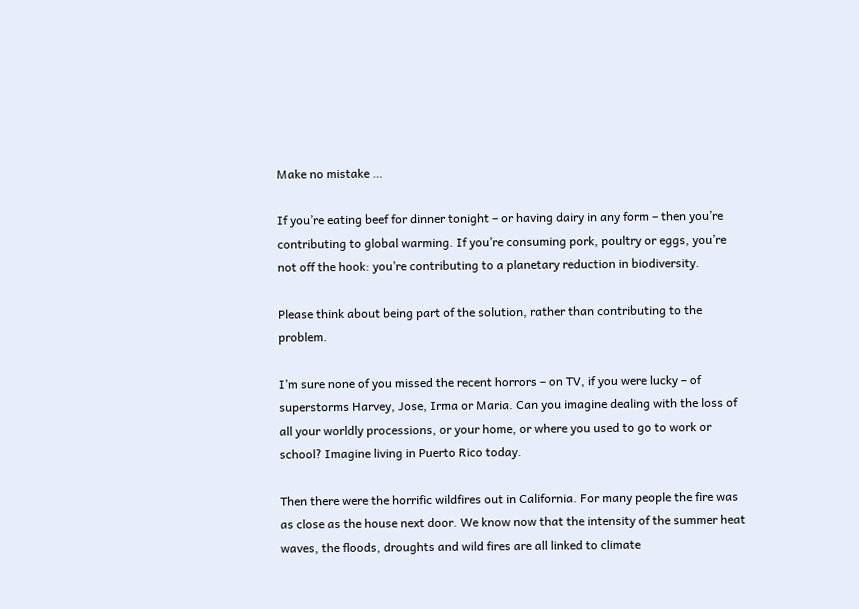Make no mistake …

If you’re eating beef for dinner tonight – or having dairy in any form – then you’re contributing to global warming. If you’re consuming pork, poultry or eggs, you’re not off the hook: you’re contributing to a planetary reduction in biodiversity.

Please think about being part of the solution, rather than contributing to the problem.

I’m sure none of you missed the recent horrors – on TV, if you were lucky – of superstorms Harvey, Jose, Irma or Maria. Can you imagine dealing with the loss of all your worldly processions, or your home, or where you used to go to work or school? Imagine living in Puerto Rico today.

Then there were the horrific wildfires out in California. For many people the fire was as close as the house next door. We know now that the intensity of the summer heat waves, the floods, droughts and wild fires are all linked to climate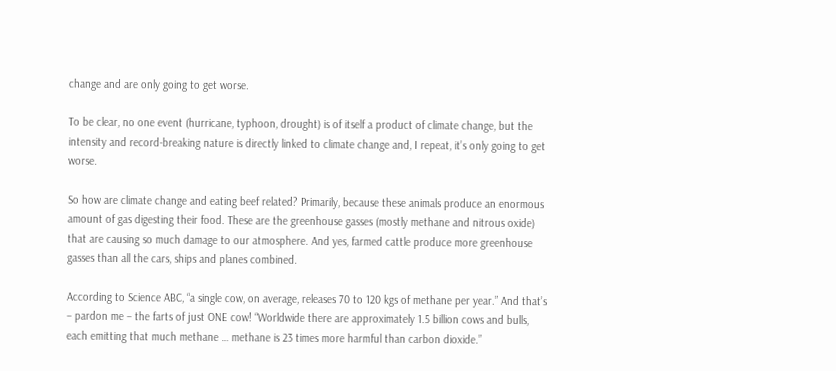change and are only going to get worse.

To be clear, no one event (hurricane, typhoon, drought) is of itself a product of climate change, but the intensity and record-breaking nature is directly linked to climate change and, I repeat, it’s only going to get worse.

So how are climate change and eating beef related? Primarily, because these animals produce an enormous amount of gas digesting their food. These are the greenhouse gasses (mostly methane and nitrous oxide) that are causing so much damage to our atmosphere. And yes, farmed cattle produce more greenhouse gasses than all the cars, ships and planes combined.

According to Science ABC, “a single cow, on average, releases 70 to 120 kgs of methane per year.” And that’s – pardon me – the farts of just ONE cow! “Worldwide there are approximately 1.5 billion cows and bulls, each emitting that much methane … methane is 23 times more harmful than carbon dioxide.”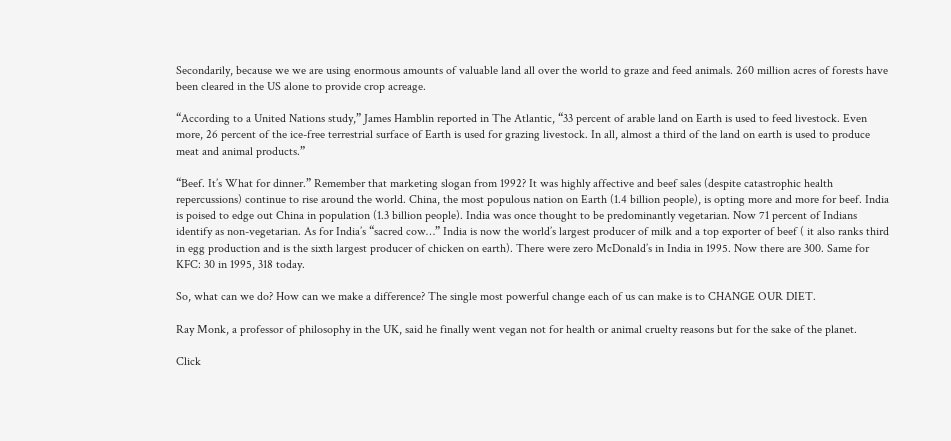Secondarily, because we we are using enormous amounts of valuable land all over the world to graze and feed animals. 260 million acres of forests have been cleared in the US alone to provide crop acreage.

“According to a United Nations study,” James Hamblin reported in The Atlantic, “33 percent of arable land on Earth is used to feed livestock. Even more, 26 percent of the ice-free terrestrial surface of Earth is used for grazing livestock. In all, almost a third of the land on earth is used to produce meat and animal products.”

“Beef. It’s What for dinner.” Remember that marketing slogan from 1992? It was highly affective and beef sales (despite catastrophic health repercussions) continue to rise around the world. China, the most populous nation on Earth (1.4 billion people), is opting more and more for beef. India is poised to edge out China in population (1.3 billion people). India was once thought to be predominantly vegetarian. Now 71 percent of Indians identify as non-vegetarian. As for India’s “sacred cow…” India is now the world’s largest producer of milk and a top exporter of beef ( it also ranks third in egg production and is the sixth largest producer of chicken on earth). There were zero McDonald’s in India in 1995. Now there are 300. Same for KFC: 30 in 1995, 318 today.

So, what can we do? How can we make a difference? The single most powerful change each of us can make is to CHANGE OUR DIET.

Ray Monk, a professor of philosophy in the UK, said he finally went vegan not for health or animal cruelty reasons but for the sake of the planet.

Click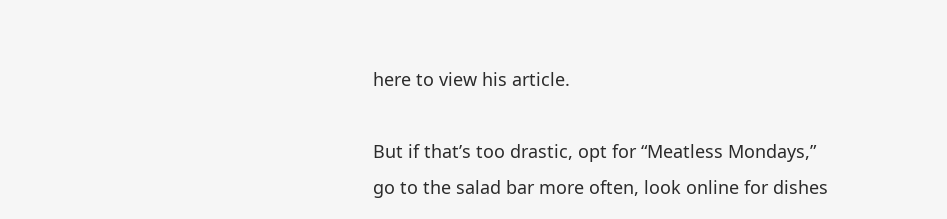here to view his article.

But if that’s too drastic, opt for “Meatless Mondays,” go to the salad bar more often, look online for dishes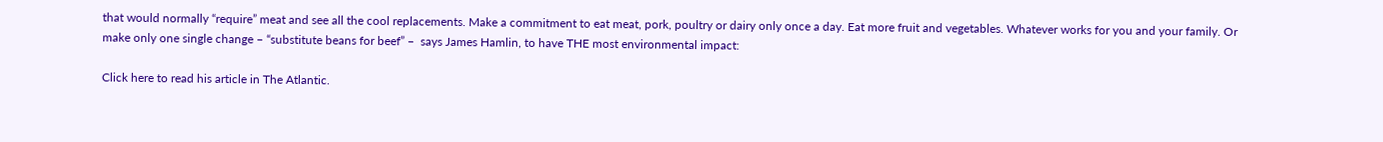that would normally “require” meat and see all the cool replacements. Make a commitment to eat meat, pork, poultry or dairy only once a day. Eat more fruit and vegetables. Whatever works for you and your family. Or make only one single change – “substitute beans for beef” –  says James Hamlin, to have THE most environmental impact:

Click here to read his article in The Atlantic.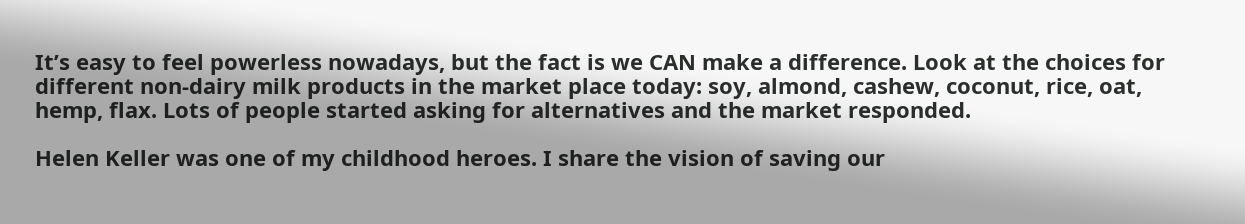It’s easy to feel powerless nowadays, but the fact is we CAN make a difference. Look at the choices for different non-dairy milk products in the market place today: soy, almond, cashew, coconut, rice, oat, hemp, flax. Lots of people started asking for alternatives and the market responded.

Helen Keller was one of my childhood heroes. I share the vision of saving our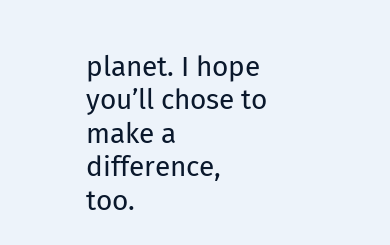planet. I hope you’ll chose to make a difference, too.